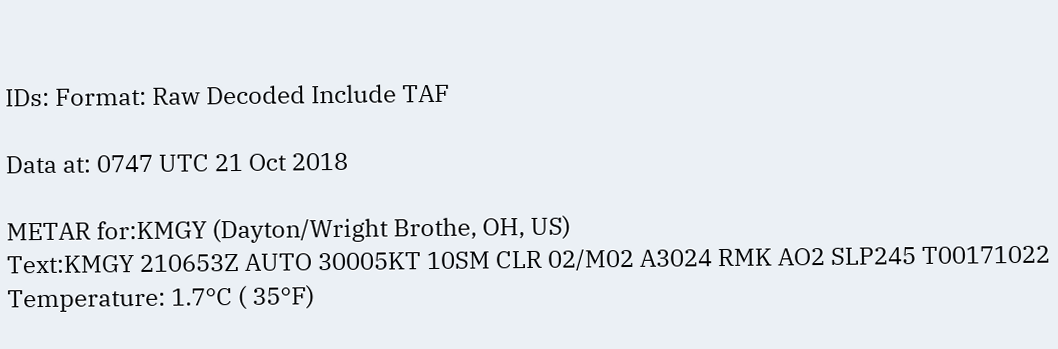IDs: Format: Raw Decoded Include TAF

Data at: 0747 UTC 21 Oct 2018

METAR for:KMGY (Dayton/Wright Brothe, OH, US)
Text:KMGY 210653Z AUTO 30005KT 10SM CLR 02/M02 A3024 RMK AO2 SLP245 T00171022
Temperature: 1.7°C ( 35°F)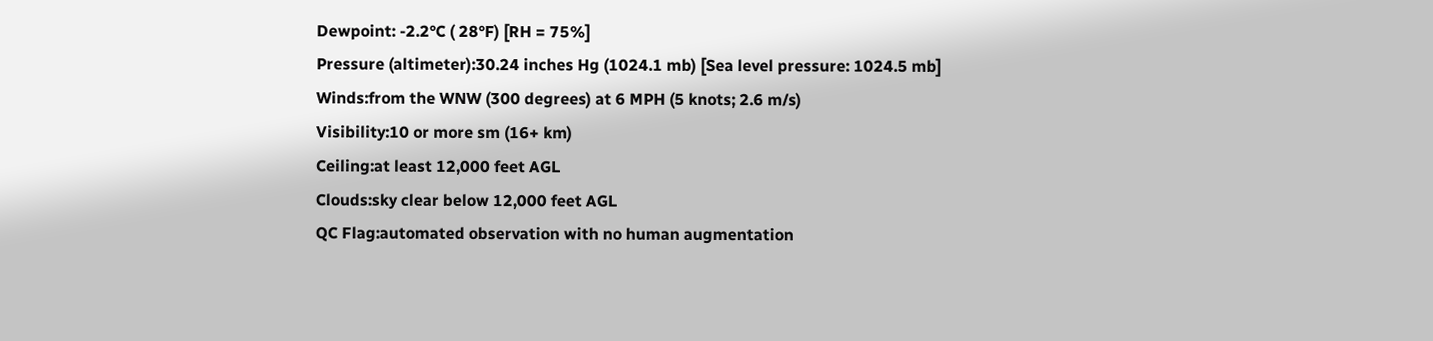Dewpoint: -2.2°C ( 28°F) [RH = 75%]
Pressure (altimeter):30.24 inches Hg (1024.1 mb) [Sea level pressure: 1024.5 mb]
Winds:from the WNW (300 degrees) at 6 MPH (5 knots; 2.6 m/s)
Visibility:10 or more sm (16+ km)
Ceiling:at least 12,000 feet AGL
Clouds:sky clear below 12,000 feet AGL
QC Flag:automated observation with no human augmentation